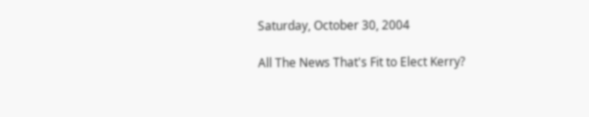Saturday, October 30, 2004

All The News That's Fit to Elect Kerry?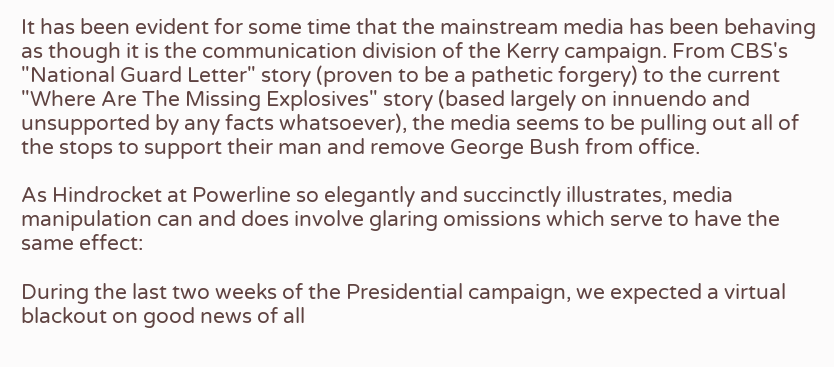It has been evident for some time that the mainstream media has been behaving as though it is the communication division of the Kerry campaign. From CBS's "National Guard Letter" story (proven to be a pathetic forgery) to the current "Where Are The Missing Explosives" story (based largely on innuendo and unsupported by any facts whatsoever), the media seems to be pulling out all of the stops to support their man and remove George Bush from office.

As Hindrocket at Powerline so elegantly and succinctly illustrates, media manipulation can and does involve glaring omissions which serve to have the same effect:

During the last two weeks of the Presidential campaign, we expected a virtual blackout on good news of all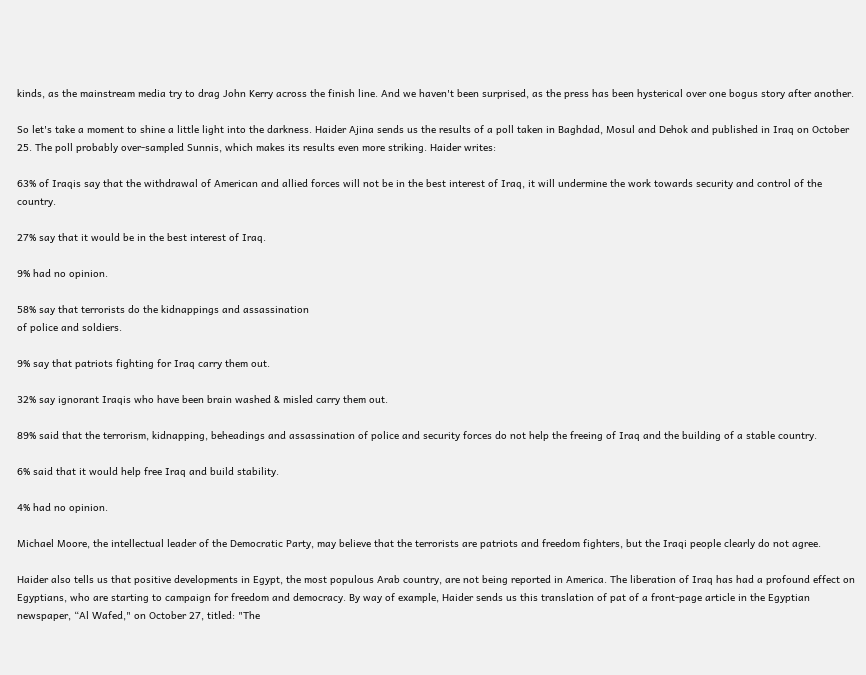kinds, as the mainstream media try to drag John Kerry across the finish line. And we haven't been surprised, as the press has been hysterical over one bogus story after another.

So let's take a moment to shine a little light into the darkness. Haider Ajina sends us the results of a poll taken in Baghdad, Mosul and Dehok and published in Iraq on October 25. The poll probably over-sampled Sunnis, which makes its results even more striking. Haider writes:

63% of Iraqis say that the withdrawal of American and allied forces will not be in the best interest of Iraq, it will undermine the work towards security and control of the country.

27% say that it would be in the best interest of Iraq.

9% had no opinion.

58% say that terrorists do the kidnappings and assassination
of police and soldiers.

9% say that patriots fighting for Iraq carry them out.

32% say ignorant Iraqis who have been brain washed & misled carry them out.

89% said that the terrorism, kidnapping, beheadings and assassination of police and security forces do not help the freeing of Iraq and the building of a stable country.

6% said that it would help free Iraq and build stability.

4% had no opinion.

Michael Moore, the intellectual leader of the Democratic Party, may believe that the terrorists are patriots and freedom fighters, but the Iraqi people clearly do not agree.

Haider also tells us that positive developments in Egypt, the most populous Arab country, are not being reported in America. The liberation of Iraq has had a profound effect on Egyptians, who are starting to campaign for freedom and democracy. By way of example, Haider sends us this translation of pat of a front-page article in the Egyptian newspaper, “Al Wafed," on October 27, titled: "The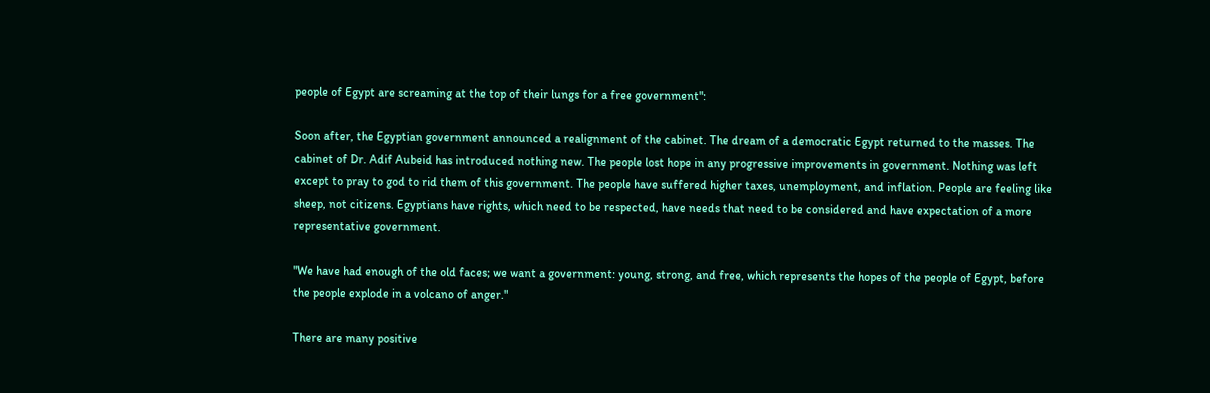people of Egypt are screaming at the top of their lungs for a free government":

Soon after, the Egyptian government announced a realignment of the cabinet. The dream of a democratic Egypt returned to the masses. The cabinet of Dr. Adif Aubeid has introduced nothing new. The people lost hope in any progressive improvements in government. Nothing was left except to pray to god to rid them of this government. The people have suffered higher taxes, unemployment, and inflation. People are feeling like sheep, not citizens. Egyptians have rights, which need to be respected, have needs that need to be considered and have expectation of a more representative government.

"We have had enough of the old faces; we want a government: young, strong, and free, which represents the hopes of the people of Egypt, before the people explode in a volcano of anger."

There are many positive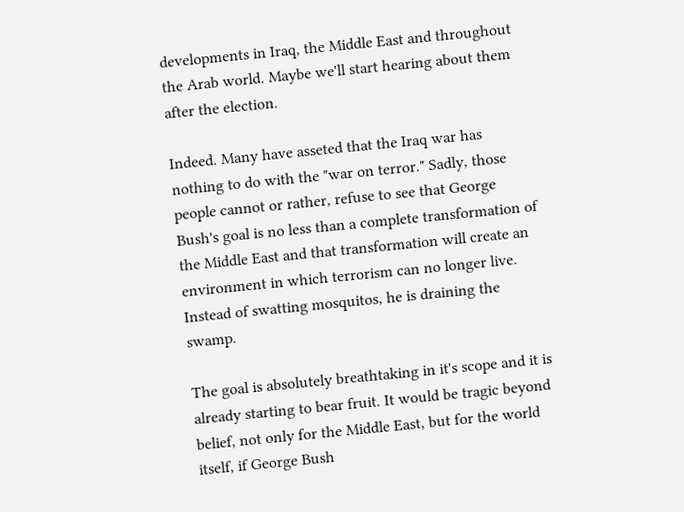developments in Iraq, the Middle East and throughout the Arab world. Maybe we'll start hearing about them after the election.

Indeed. Many have asseted that the Iraq war has nothing to do with the "war on terror." Sadly, those people cannot or rather, refuse to see that George Bush's goal is no less than a complete transformation of the Middle East and that transformation will create an environment in which terrorism can no longer live. Instead of swatting mosquitos, he is draining the swamp.

The goal is absolutely breathtaking in it's scope and it is already starting to bear fruit. It would be tragic beyond belief, not only for the Middle East, but for the world itself, if George Bush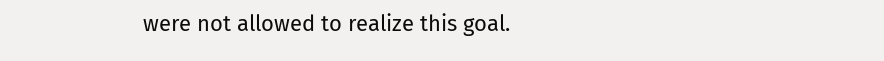were not allowed to realize this goal.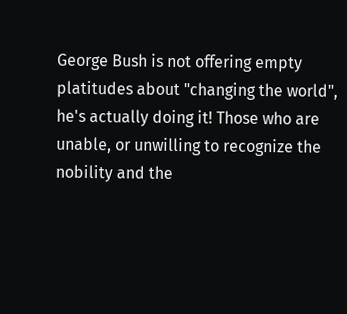George Bush is not offering empty platitudes about "changing the world", he's actually doing it! Those who are unable, or unwilling to recognize the nobility and the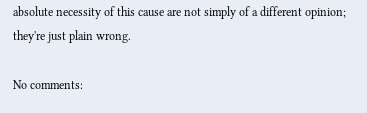absolute necessity of this cause are not simply of a different opinion; they're just plain wrong.

No comments: